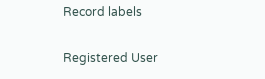Record labels

Registered User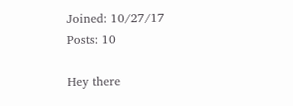Joined: 10/27/17
Posts: 10

Hey there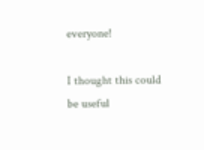everyone!

I thought this could be useful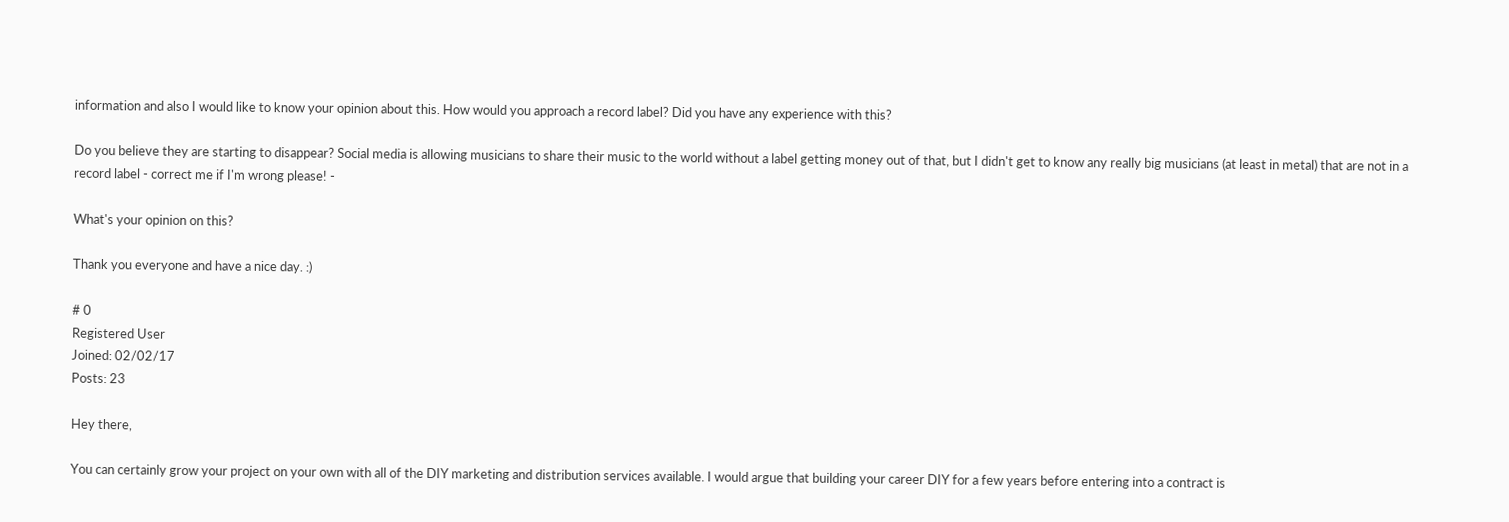information and also I would like to know your opinion about this. How would you approach a record label? Did you have any experience with this?

Do you believe they are starting to disappear? Social media is allowing musicians to share their music to the world without a label getting money out of that, but I didn't get to know any really big musicians (at least in metal) that are not in a record label - correct me if I'm wrong please! -

What's your opinion on this?

Thank you everyone and have a nice day. :)

# 0
Registered User
Joined: 02/02/17
Posts: 23

Hey there,

You can certainly grow your project on your own with all of the DIY marketing and distribution services available. I would argue that building your career DIY for a few years before entering into a contract is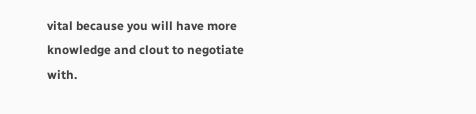vital because you will have more knowledge and clout to negotiate with.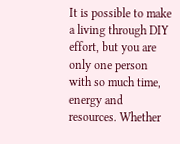It is possible to make a living through DIY effort, but you are only one person with so much time, energy and resources. Whether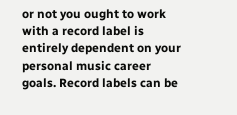or not you ought to work with a record label is entirely dependent on your personal music career goals. Record labels can be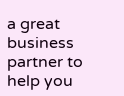a great business partner to help you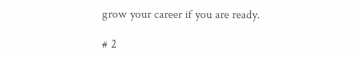grow your career if you are ready.

# 2